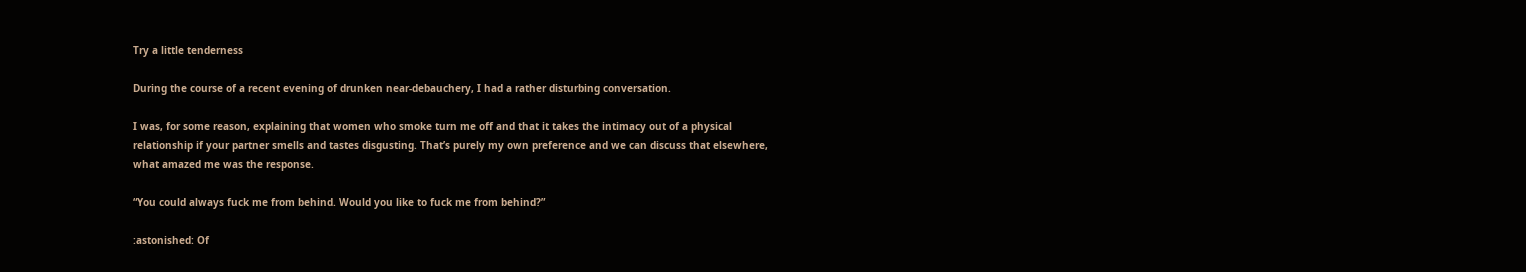Try a little tenderness

During the course of a recent evening of drunken near-debauchery, I had a rather disturbing conversation.

I was, for some reason, explaining that women who smoke turn me off and that it takes the intimacy out of a physical relationship if your partner smells and tastes disgusting. That’s purely my own preference and we can discuss that elsewhere, what amazed me was the response.

“You could always fuck me from behind. Would you like to fuck me from behind?”

:astonished: Of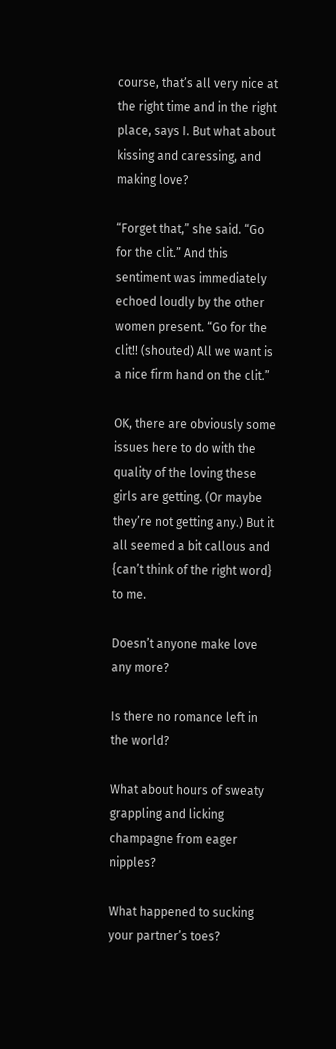course, that’s all very nice at the right time and in the right place, says I. But what about kissing and caressing, and making love?

“Forget that,” she said. “Go for the clit.” And this sentiment was immediately echoed loudly by the other women present. “Go for the clit!! (shouted) All we want is a nice firm hand on the clit.”

OK, there are obviously some issues here to do with the quality of the loving these girls are getting. (Or maybe they’re not getting any.) But it all seemed a bit callous and {can’t think of the right word} to me.

Doesn’t anyone make love any more?

Is there no romance left in the world?

What about hours of sweaty grappling and licking champagne from eager nipples?

What happened to sucking your partner’s toes?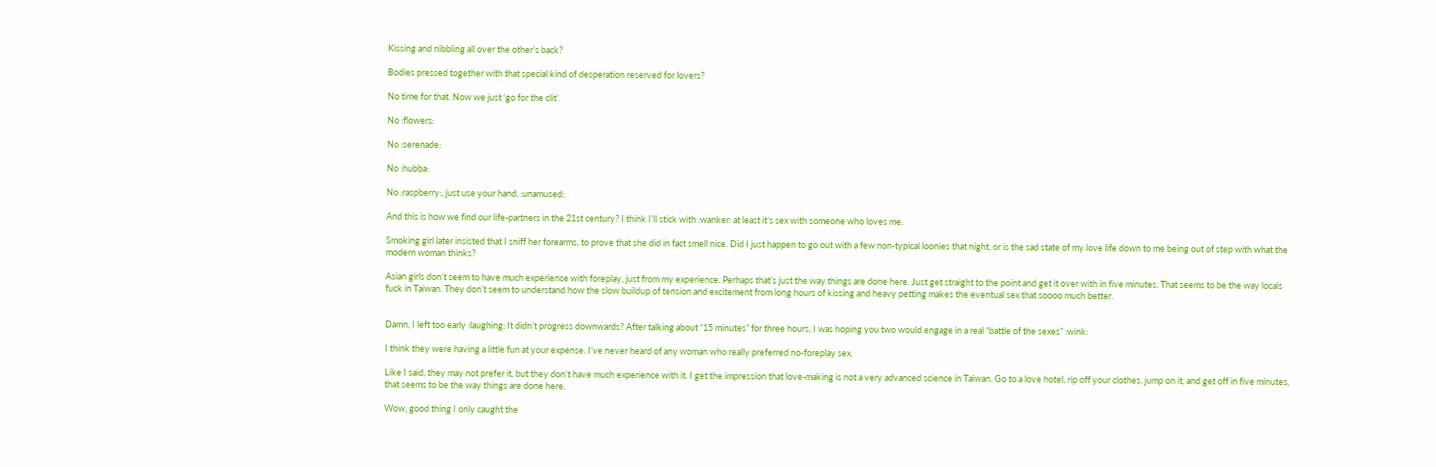Kissing and nibbling all over the other’s back?

Bodies pressed together with that special kind of desperation reserved for lovers?

No time for that. Now we just ‘go for the clit’.

No :flowers:

No :serenade:

No :hubba:

No :raspberry:, just use your hand. :unamused:

And this is how we find our life-partners in the 21st century? I think I’ll stick with :wanker: at least it’s sex with someone who loves me.

Smoking girl later insisted that I sniff her forearms, to prove that she did in fact smell nice. Did I just happen to go out with a few non-typical loonies that night, or is the sad state of my love life down to me being out of step with what the modern woman thinks?

Asian girls don’t seem to have much experience with foreplay, just from my experience. Perhaps that’s just the way things are done here. Just get straight to the point and get it over with in five minutes. That seems to be the way locals fuck in Taiwan. They don’t seem to understand how the slow buildup of tension and excitement from long hours of kissing and heavy petting makes the eventual sex that soooo much better.


Damn, I left too early :laughing: It didn’t progress downwards? After talking about “15 minutes” for three hours, I was hoping you two would engage in a real “battle of the sexes” :wink:

I think they were having a little fun at your expense. I’ve never heard of any woman who really preferred no-foreplay sex.

Like I said, they may not prefer it, but they don’t have much experience with it. I get the impression that love-making is not a very advanced science in Taiwan. Go to a love hotel, rip off your clothes, jump on it, and get off in five minutes, that seems to be the way things are done here.

Wow, good thing I only caught the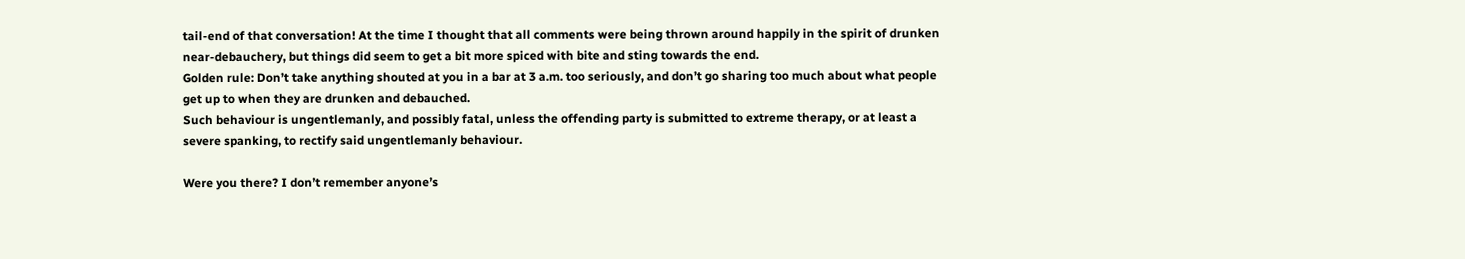tail-end of that conversation! At the time I thought that all comments were being thrown around happily in the spirit of drunken near-debauchery, but things did seem to get a bit more spiced with bite and sting towards the end.
Golden rule: Don’t take anything shouted at you in a bar at 3 a.m. too seriously, and don’t go sharing too much about what people get up to when they are drunken and debauched.
Such behaviour is ungentlemanly, and possibly fatal, unless the offending party is submitted to extreme therapy, or at least a severe spanking, to rectify said ungentlemanly behaviour.

Were you there? I don’t remember anyone’s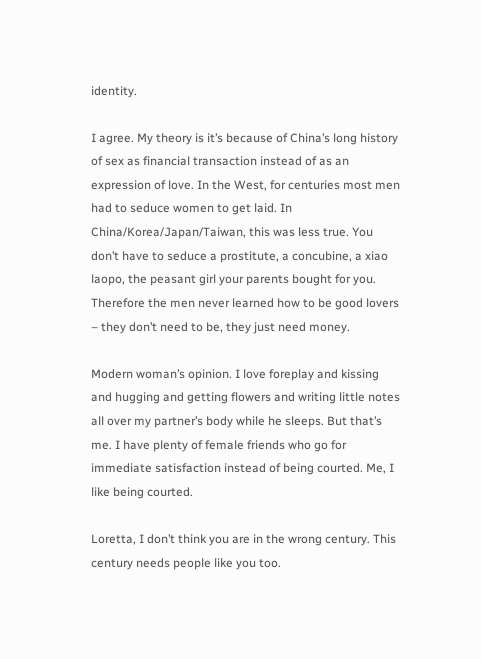identity.

I agree. My theory is it’s because of China’s long history of sex as financial transaction instead of as an expression of love. In the West, for centuries most men had to seduce women to get laid. In China/Korea/Japan/Taiwan, this was less true. You don’t have to seduce a prostitute, a concubine, a xiao laopo, the peasant girl your parents bought for you. Therefore the men never learned how to be good lovers – they don’t need to be, they just need money.

Modern woman’s opinion. I love foreplay and kissing and hugging and getting flowers and writing little notes all over my partner’s body while he sleeps. But that’s me. I have plenty of female friends who go for immediate satisfaction instead of being courted. Me, I like being courted.

Loretta, I don’t think you are in the wrong century. This century needs people like you too.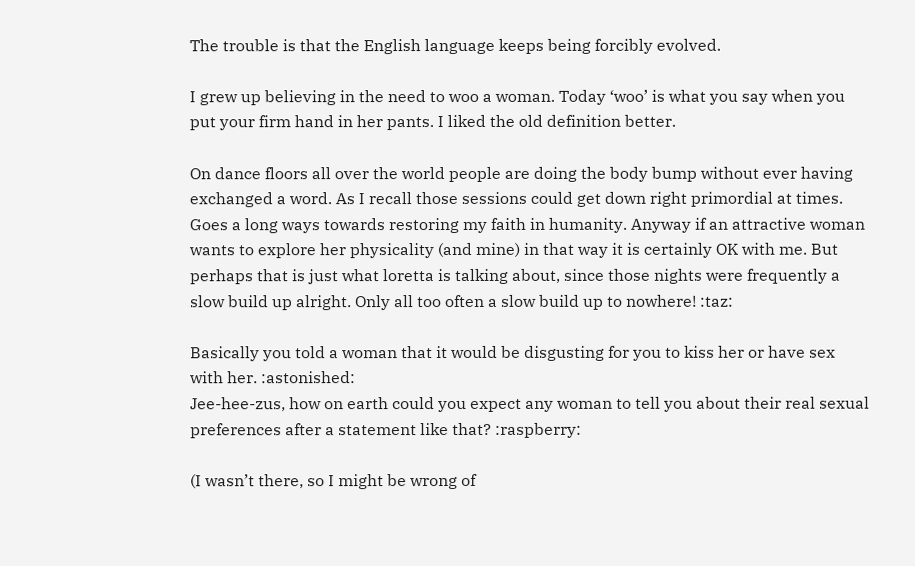The trouble is that the English language keeps being forcibly evolved.

I grew up believing in the need to woo a woman. Today ‘woo’ is what you say when you put your firm hand in her pants. I liked the old definition better.

On dance floors all over the world people are doing the body bump without ever having exchanged a word. As I recall those sessions could get down right primordial at times. Goes a long ways towards restoring my faith in humanity. Anyway if an attractive woman wants to explore her physicality (and mine) in that way it is certainly OK with me. But perhaps that is just what loretta is talking about, since those nights were frequently a slow build up alright. Only all too often a slow build up to nowhere! :taz:

Basically you told a woman that it would be disgusting for you to kiss her or have sex with her. :astonished:
Jee-hee-zus, how on earth could you expect any woman to tell you about their real sexual preferences after a statement like that? :raspberry:

(I wasn’t there, so I might be wrong of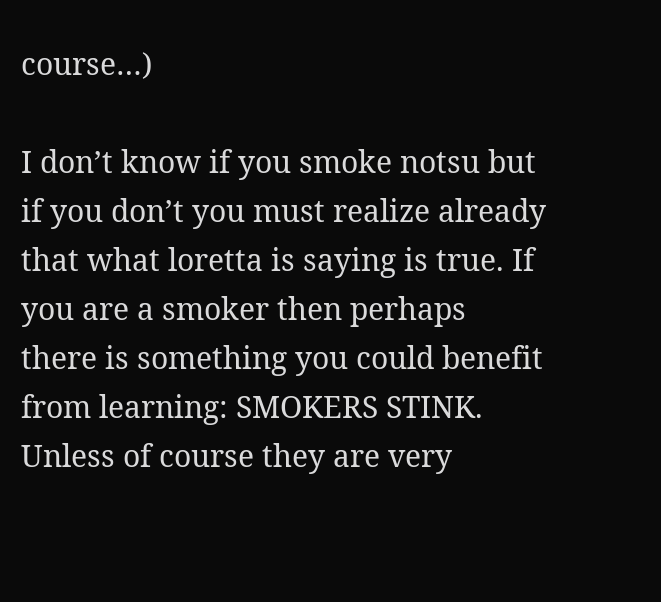course…)

I don’t know if you smoke notsu but if you don’t you must realize already that what loretta is saying is true. If you are a smoker then perhaps there is something you could benefit from learning: SMOKERS STINK. Unless of course they are very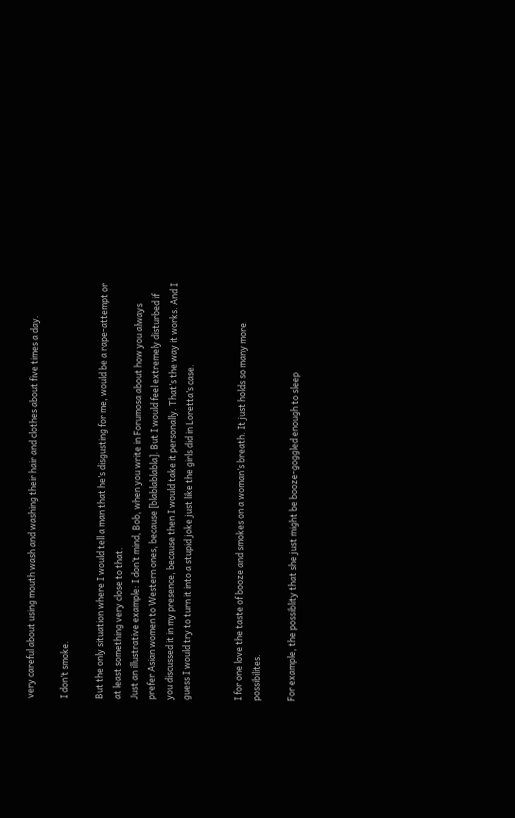very careful about using mouth wash and washing their hair and clothes about five times a day.

I don’t smoke.

But the only situation where I would tell a man that he’s disgusting for me, would be a rape-attempt or at least something very close to that.
Just an illustrative example: I don’t mind, Bob, when you write in Forumosa about how you always prefer Asian women to Western ones, because [blablablabla]. But I would feel extremely disturbed if you discussed it in my presence, because then I would take it personally. That’s the way it works. And I guess I would try to turn it into a stupid joke just like the girls did in Loretta’s case.


I for one love the taste of booze and smokes on a woman’s breath. It just holds so many more possibilites.

For example, the possiblity that she just might be booze-goggled enough to sleep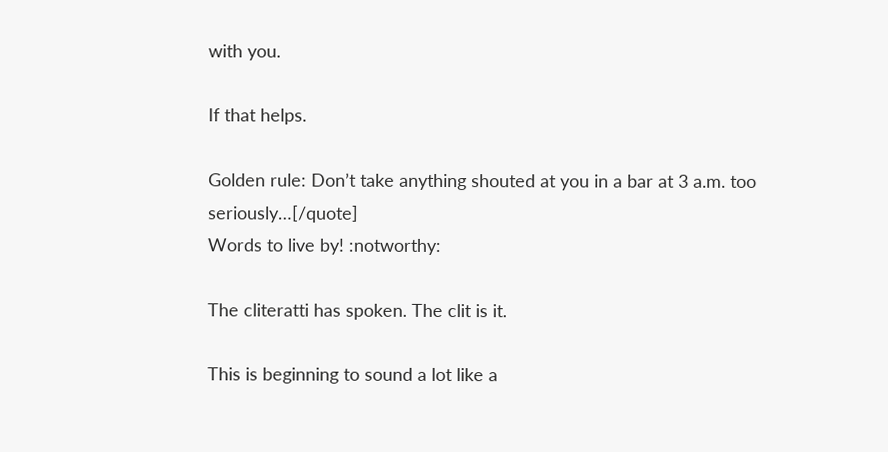with you.

If that helps.

Golden rule: Don’t take anything shouted at you in a bar at 3 a.m. too seriously…[/quote]
Words to live by! :notworthy:

The cliteratti has spoken. The clit is it.

This is beginning to sound a lot like a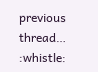previous thread… :whistle: